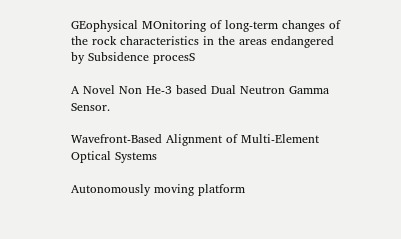GEophysical MOnitoring of long-term changes of the rock characteristics in the areas endangered by Subsidence procesS

A Novel Non He-3 based Dual Neutron Gamma Sensor.

Wavefront-Based Alignment of Multi-Element Optical Systems

Autonomously moving platform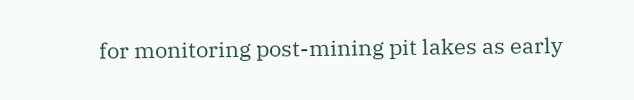for monitoring post-mining pit lakes as early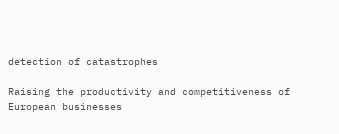detection of catastrophes

Raising the productivity and competitiveness of European businesses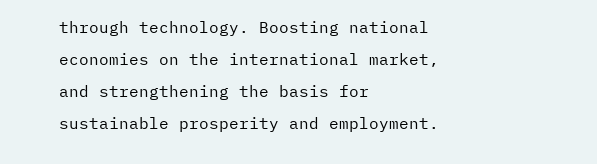through technology. Boosting national economies on the international market, and strengthening the basis for sustainable prosperity and employment.